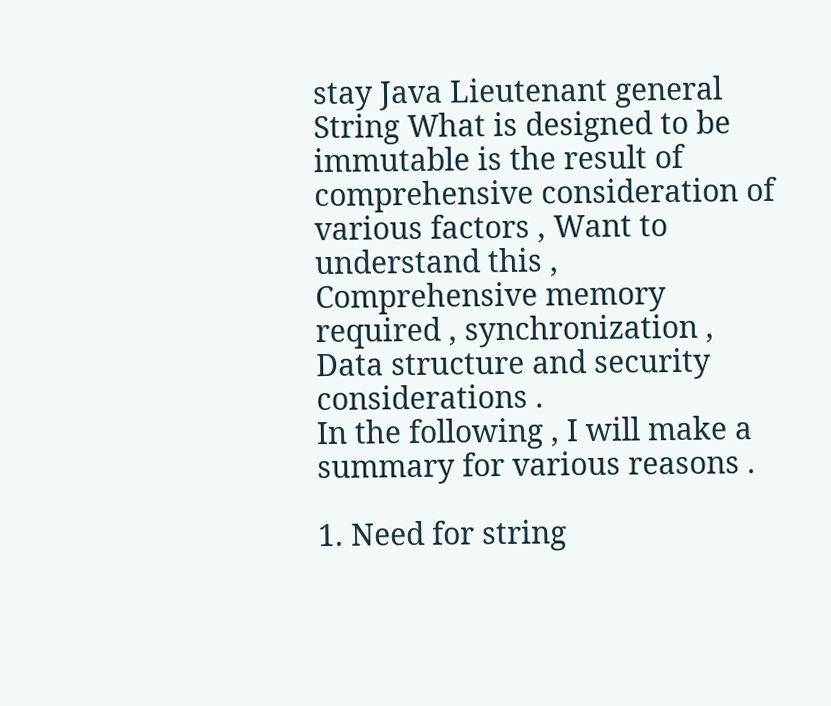stay Java Lieutenant general String What is designed to be immutable is the result of comprehensive consideration of various factors , Want to understand this , Comprehensive memory required , synchronization , Data structure and security considerations .
In the following , I will make a summary for various reasons .

1. Need for string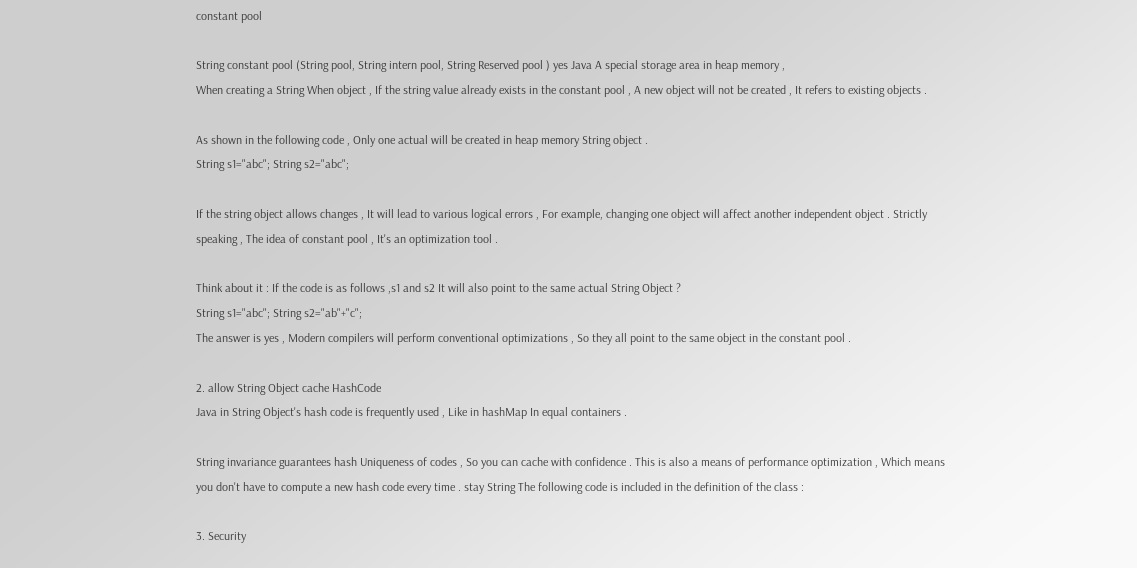constant pool

String constant pool (String pool, String intern pool, String Reserved pool ) yes Java A special storage area in heap memory ,
When creating a String When object , If the string value already exists in the constant pool , A new object will not be created , It refers to existing objects .

As shown in the following code , Only one actual will be created in heap memory String object .
String s1="abc"; String s2="abc";

If the string object allows changes , It will lead to various logical errors , For example, changing one object will affect another independent object . Strictly speaking , The idea of constant pool , It's an optimization tool .

Think about it : If the code is as follows ,s1 and s2 It will also point to the same actual String Object ?
String s1="abc"; String s2="ab"+"c";
The answer is yes , Modern compilers will perform conventional optimizations , So they all point to the same object in the constant pool .

2. allow String Object cache HashCode
Java in String Object's hash code is frequently used , Like in hashMap In equal containers .

String invariance guarantees hash Uniqueness of codes , So you can cache with confidence . This is also a means of performance optimization , Which means you don't have to compute a new hash code every time . stay String The following code is included in the definition of the class :

3. Security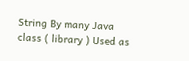String By many Java class ( library ) Used as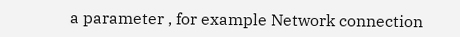a parameter , for example Network connection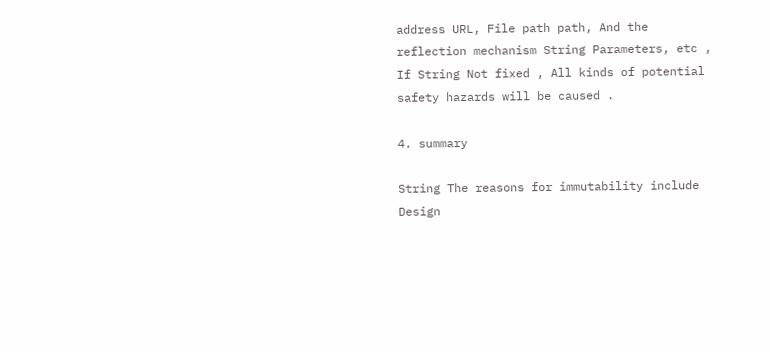address URL, File path path, And the reflection mechanism String Parameters, etc ,
If String Not fixed , All kinds of potential safety hazards will be caused .

4. summary

String The reasons for immutability include Design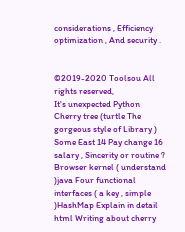considerations , Efficiency optimization , And security .


©2019-2020 Toolsou All rights reserved,
It's unexpected Python Cherry tree (turtle The gorgeous style of Library ) Some East 14 Pay change 16 salary , Sincerity or routine ? Browser kernel ( understand )java Four functional interfaces ( a key , simple )HashMap Explain in detail html Writing about cherry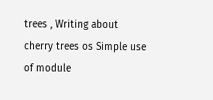trees , Writing about cherry trees os Simple use of module